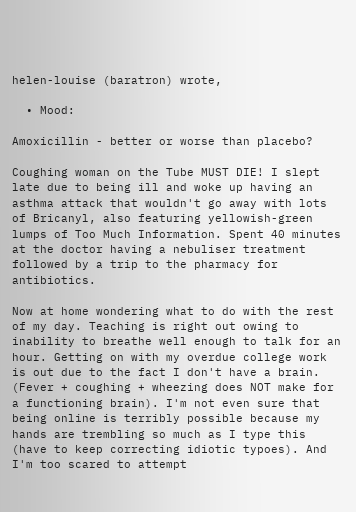helen-louise (baratron) wrote,

  • Mood:

Amoxicillin - better or worse than placebo?

Coughing woman on the Tube MUST DIE! I slept late due to being ill and woke up having an asthma attack that wouldn't go away with lots of Bricanyl, also featuring yellowish-green lumps of Too Much Information. Spent 40 minutes at the doctor having a nebuliser treatment followed by a trip to the pharmacy for antibiotics.

Now at home wondering what to do with the rest of my day. Teaching is right out owing to inability to breathe well enough to talk for an hour. Getting on with my overdue college work is out due to the fact I don't have a brain. (Fever + coughing + wheezing does NOT make for a functioning brain). I'm not even sure that being online is terribly possible because my hands are trembling so much as I type this (have to keep correcting idiotic typoes). And I'm too scared to attempt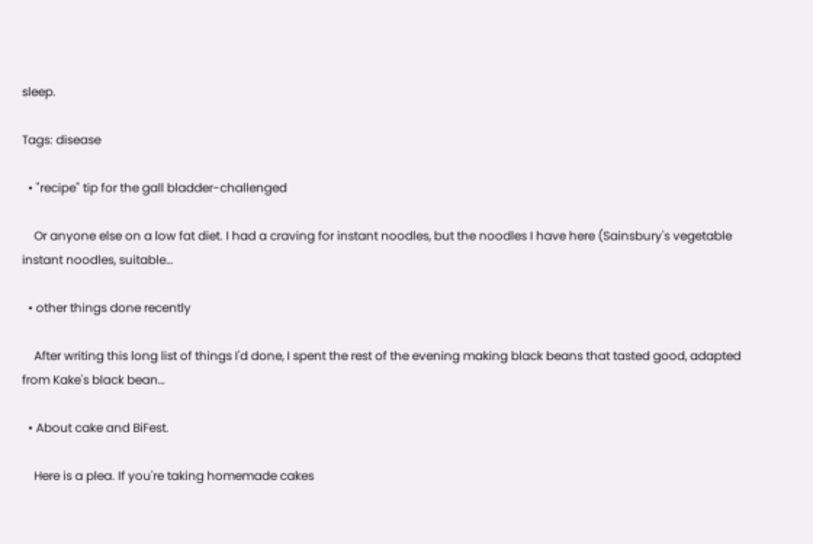sleep.

Tags: disease

  • "recipe" tip for the gall bladder-challenged

    Or anyone else on a low fat diet. I had a craving for instant noodles, but the noodles I have here (Sainsbury's vegetable instant noodles, suitable…

  • other things done recently

    After writing this long list of things I'd done, I spent the rest of the evening making black beans that tasted good, adapted from Kake's black bean…

  • About cake and BiFest.

    Here is a plea. If you're taking homemade cakes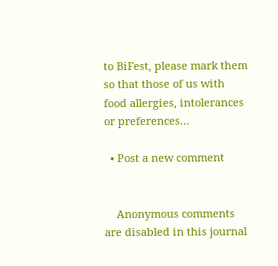to BiFest, please mark them so that those of us with food allergies, intolerances or preferences…

  • Post a new comment


    Anonymous comments are disabled in this journal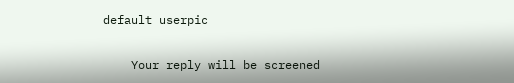default userpic

    Your reply will be screened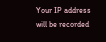Your IP address will be recorded